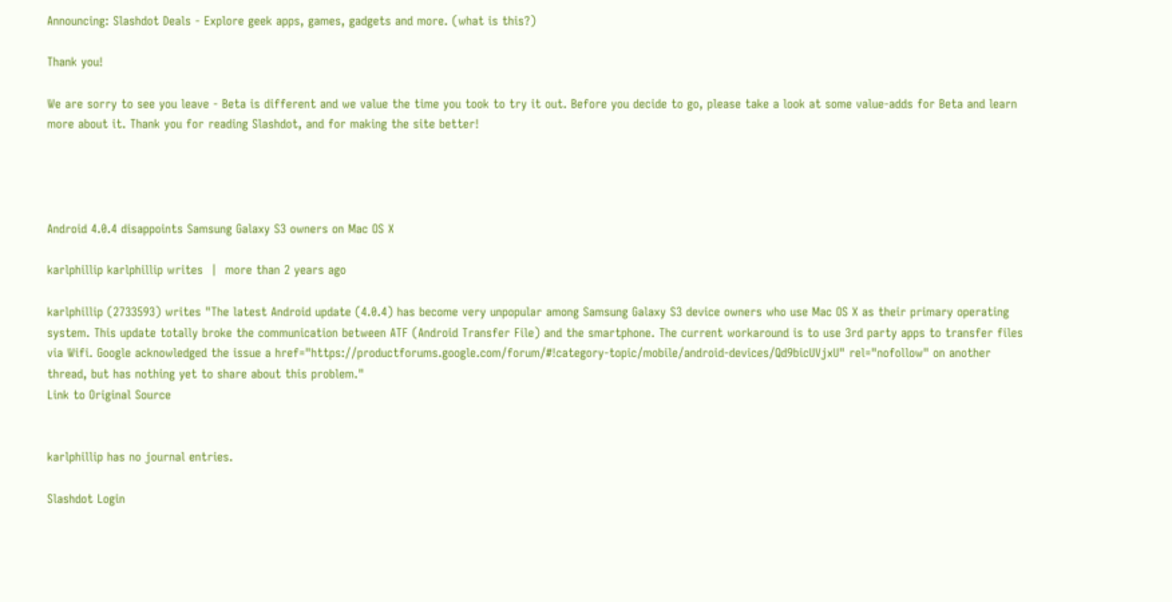Announcing: Slashdot Deals - Explore geek apps, games, gadgets and more. (what is this?)

Thank you!

We are sorry to see you leave - Beta is different and we value the time you took to try it out. Before you decide to go, please take a look at some value-adds for Beta and learn more about it. Thank you for reading Slashdot, and for making the site better!




Android 4.0.4 disappoints Samsung Galaxy S3 owners on Mac OS X

karlphillip karlphillip writes  |  more than 2 years ago

karlphillip (2733593) writes "The latest Android update (4.0.4) has become very unpopular among Samsung Galaxy S3 device owners who use Mac OS X as their primary operating system. This update totally broke the communication between ATF (Android Transfer File) and the smartphone. The current workaround is to use 3rd party apps to transfer files via Wifi. Google acknowledged the issue a href="https://productforums.google.com/forum/#!category-topic/mobile/android-devices/Qd9bicUVjxU" rel="nofollow" on another thread, but has nothing yet to share about this problem."
Link to Original Source


karlphillip has no journal entries.

Slashdot Login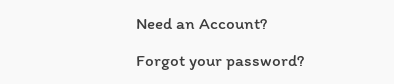Need an Account?

Forgot your password?